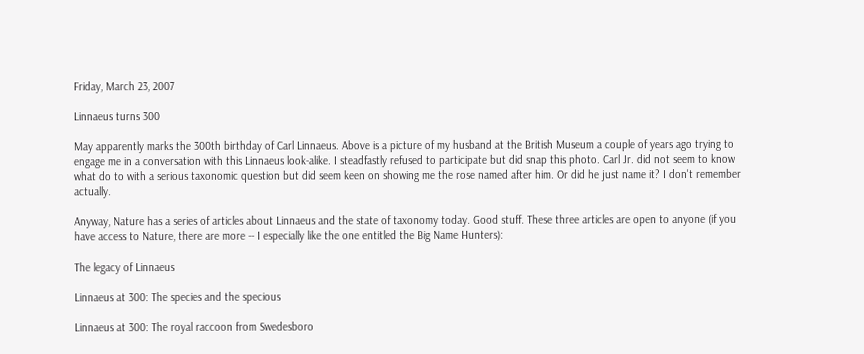Friday, March 23, 2007

Linnaeus turns 300

May apparently marks the 300th birthday of Carl Linnaeus. Above is a picture of my husband at the British Museum a couple of years ago trying to engage me in a conversation with this Linnaeus look-alike. I steadfastly refused to participate but did snap this photo. Carl Jr. did not seem to know what do to with a serious taxonomic question but did seem keen on showing me the rose named after him. Or did he just name it? I don't remember actually.

Anyway, Nature has a series of articles about Linnaeus and the state of taxonomy today. Good stuff. These three articles are open to anyone (if you have access to Nature, there are more -- I especially like the one entitled the Big Name Hunters):

The legacy of Linnaeus

Linnaeus at 300: The species and the specious

Linnaeus at 300: The royal raccoon from Swedesboro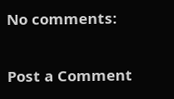No comments:

Post a Comment